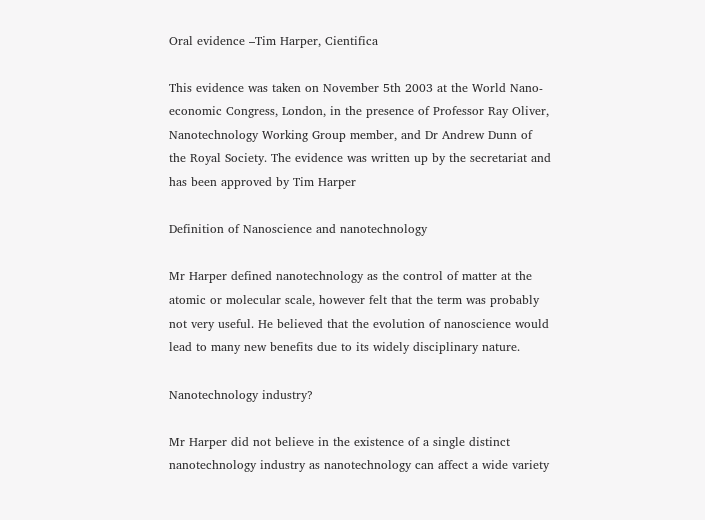Oral evidence –Tim Harper, Cientifica

This evidence was taken on November 5th 2003 at the World Nano-economic Congress, London, in the presence of Professor Ray Oliver, Nanotechnology Working Group member, and Dr Andrew Dunn of the Royal Society. The evidence was written up by the secretariat and has been approved by Tim Harper

Definition of Nanoscience and nanotechnology

Mr Harper defined nanotechnology as the control of matter at the atomic or molecular scale, however felt that the term was probably not very useful. He believed that the evolution of nanoscience would lead to many new benefits due to its widely disciplinary nature.

Nanotechnology industry?

Mr Harper did not believe in the existence of a single distinct nanotechnology industry as nanotechnology can affect a wide variety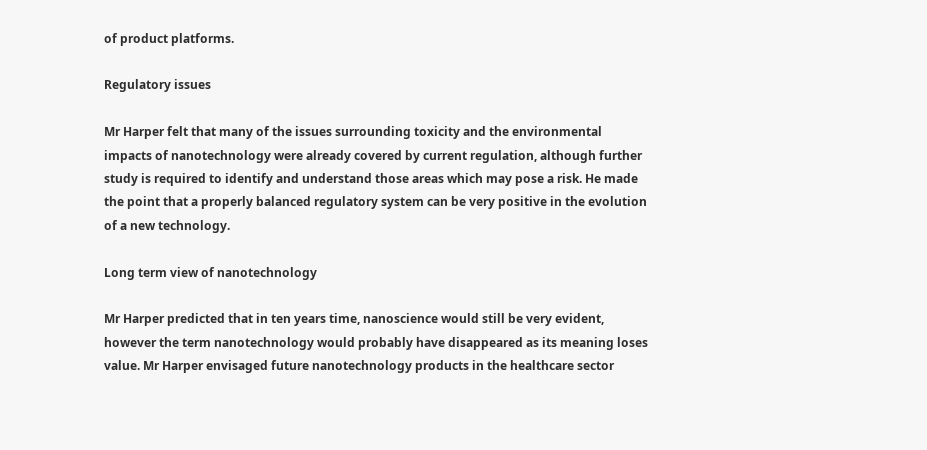of product platforms.

Regulatory issues

Mr Harper felt that many of the issues surrounding toxicity and the environmental impacts of nanotechnology were already covered by current regulation, although further study is required to identify and understand those areas which may pose a risk. He made the point that a properly balanced regulatory system can be very positive in the evolution of a new technology.

Long term view of nanotechnology

Mr Harper predicted that in ten years time, nanoscience would still be very evident, however the term nanotechnology would probably have disappeared as its meaning loses value. Mr Harper envisaged future nanotechnology products in the healthcare sector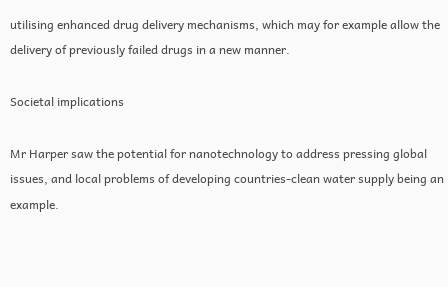utilising enhanced drug delivery mechanisms, which may for example allow the delivery of previously failed drugs in a new manner.

Societal implications

Mr Harper saw the potential for nanotechnology to address pressing global issues, and local problems of developing countries-clean water supply being an example.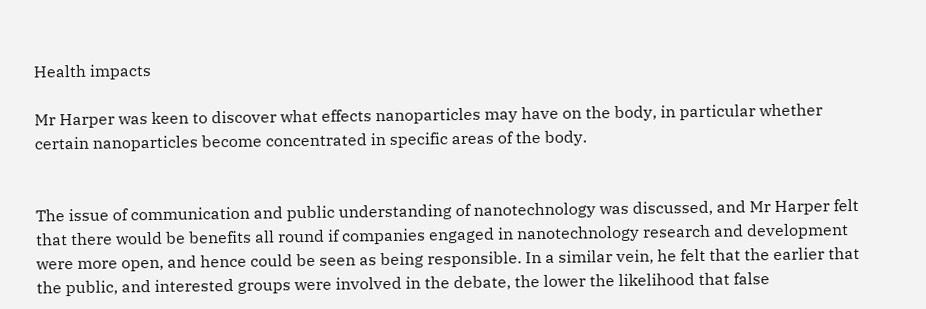Health impacts

Mr Harper was keen to discover what effects nanoparticles may have on the body, in particular whether certain nanoparticles become concentrated in specific areas of the body.


The issue of communication and public understanding of nanotechnology was discussed, and Mr Harper felt that there would be benefits all round if companies engaged in nanotechnology research and development were more open, and hence could be seen as being responsible. In a similar vein, he felt that the earlier that the public, and interested groups were involved in the debate, the lower the likelihood that false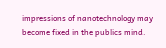impressions of nanotechnology may become fixed in the publics mind.